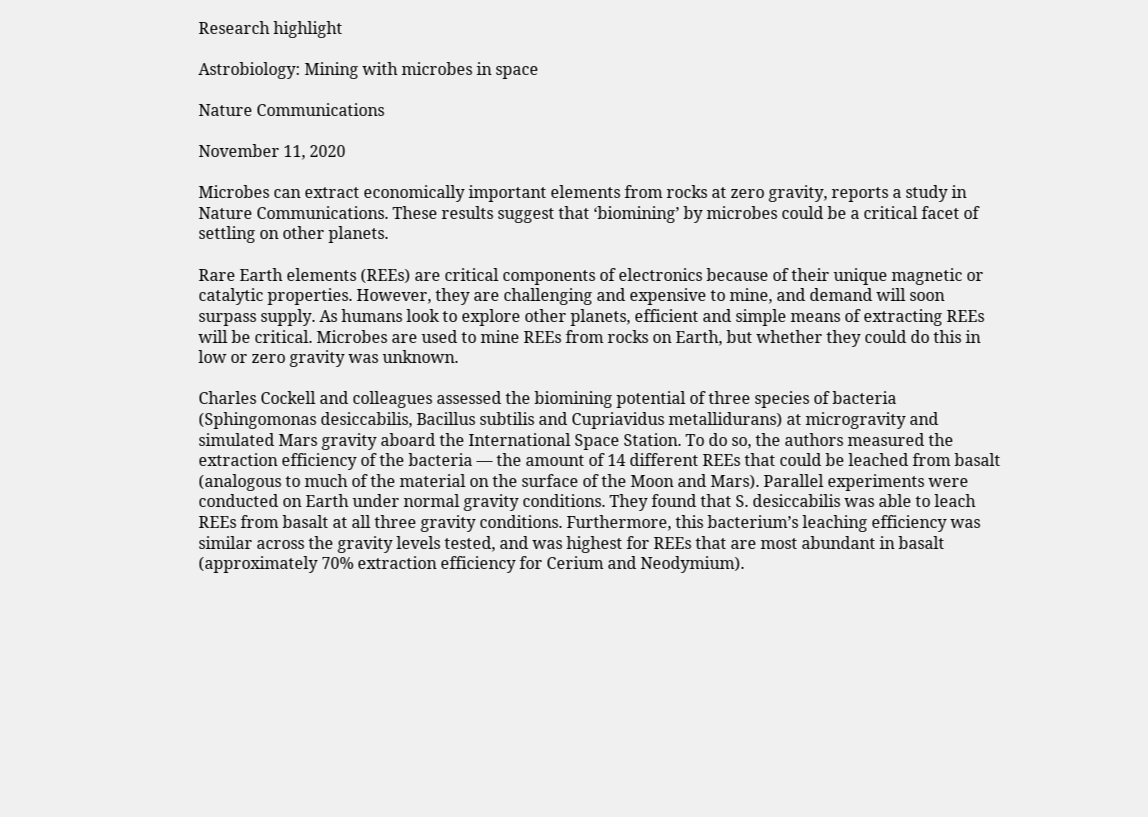Research highlight

Astrobiology: Mining with microbes in space

Nature Communications

November 11, 2020

Microbes can extract economically important elements from rocks at zero gravity, reports a study in Nature Communications. These results suggest that ‘biomining’ by microbes could be a critical facet of settling on other planets.

Rare Earth elements (REEs) are critical components of electronics because of their unique magnetic or catalytic properties. However, they are challenging and expensive to mine, and demand will soon surpass supply. As humans look to explore other planets, efficient and simple means of extracting REEs will be critical. Microbes are used to mine REEs from rocks on Earth, but whether they could do this in low or zero gravity was unknown.

Charles Cockell and colleagues assessed the biomining potential of three species of bacteria (Sphingomonas desiccabilis, Bacillus subtilis and Cupriavidus metallidurans) at microgravity and simulated Mars gravity aboard the International Space Station. To do so, the authors measured the extraction efficiency of the bacteria — the amount of 14 different REEs that could be leached from basalt (analogous to much of the material on the surface of the Moon and Mars). Parallel experiments were conducted on Earth under normal gravity conditions. They found that S. desiccabilis was able to leach REEs from basalt at all three gravity conditions. Furthermore, this bacterium’s leaching efficiency was similar across the gravity levels tested, and was highest for REEs that are most abundant in basalt (approximately 70% extraction efficiency for Cerium and Neodymium).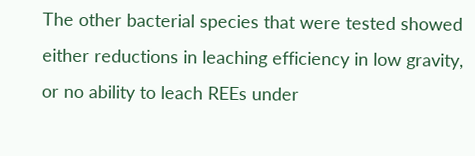The other bacterial species that were tested showed either reductions in leaching efficiency in low gravity, or no ability to leach REEs under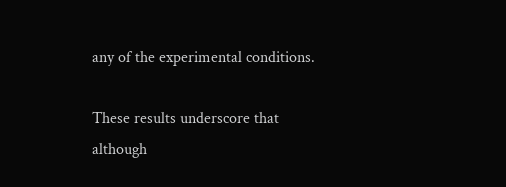any of the experimental conditions.

These results underscore that although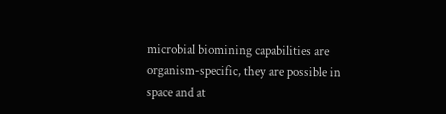microbial biomining capabilities are organism-specific, they are possible in space and at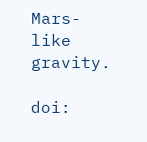Mars-like gravity.

doi: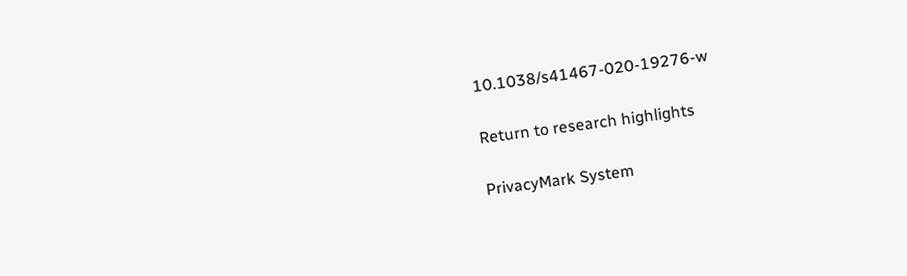10.1038/s41467-020-19276-w

Return to research highlights

PrivacyMark System